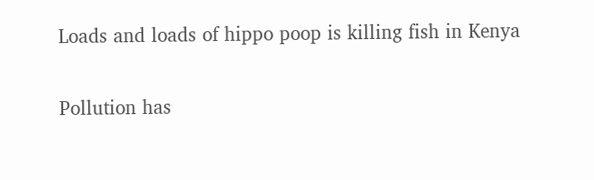Loads and loads of hippo poop is killing fish in Kenya

Pollution has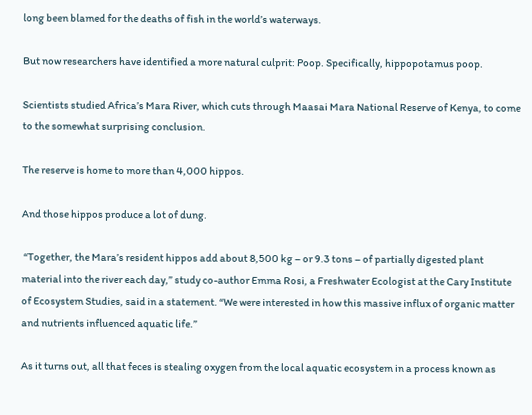long been blamed for the deaths of fish in the world’s waterways.

But now researchers have identified a more natural culprit: Poop. Specifically, hippopotamus poop.

Scientists studied Africa’s Mara River, which cuts through Maasai Mara National Reserve of Kenya, to come to the somewhat surprising conclusion.

The reserve is home to more than 4,000 hippos.

And those hippos produce a lot of dung.

 “Together, the Mara’s resident hippos add about 8,500 kg – or 9.3 tons – of partially digested plant material into the river each day,” study co-author Emma Rosi, a Freshwater Ecologist at the Cary Institute of Ecosystem Studies, said in a statement. “We were interested in how this massive influx of organic matter and nutrients influenced aquatic life.”

As it turns out, all that feces is stealing oxygen from the local aquatic ecosystem in a process known as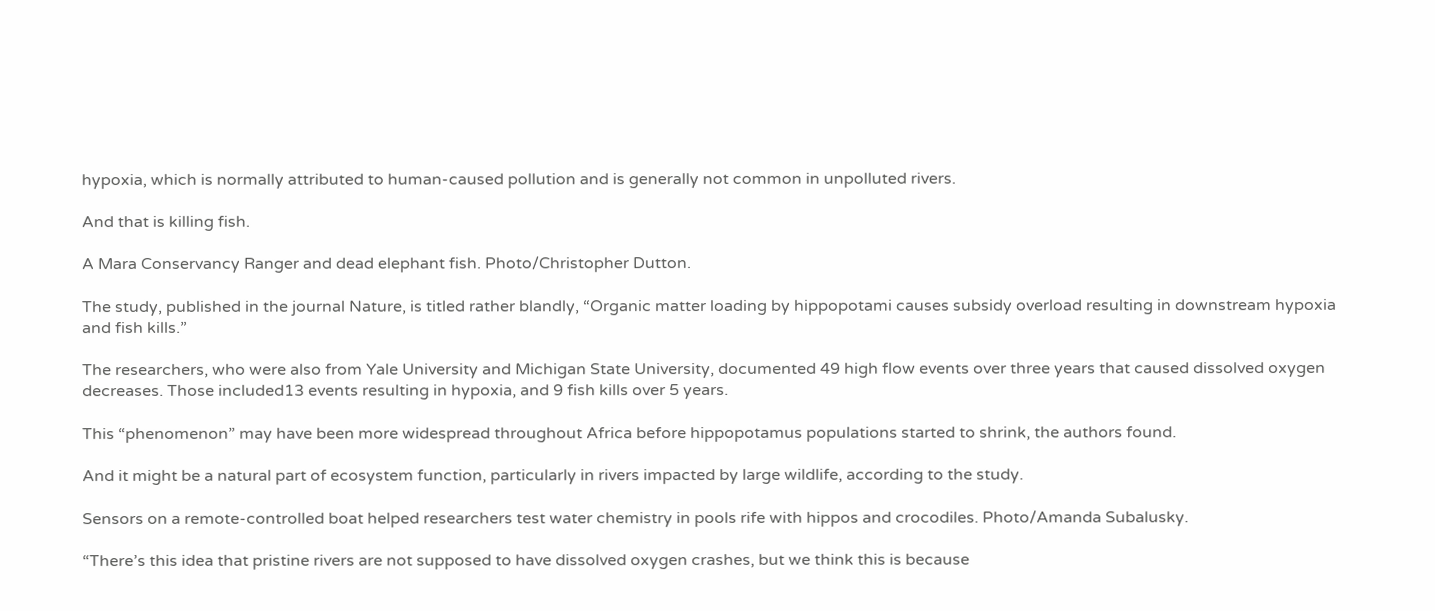hypoxia, which is normally attributed to human-caused pollution and is generally not common in unpolluted rivers.

And that is killing fish.

A Mara Conservancy Ranger and dead elephant fish. Photo/Christopher Dutton.

The study, published in the journal Nature, is titled rather blandly, “Organic matter loading by hippopotami causes subsidy overload resulting in downstream hypoxia and fish kills.”

The researchers, who were also from Yale University and Michigan State University, documented 49 high flow events over three years that caused dissolved oxygen decreases. Those included13 events resulting in hypoxia, and 9 fish kills over 5 years.

This “phenomenon” may have been more widespread throughout Africa before hippopotamus populations started to shrink, the authors found.

And it might be a natural part of ecosystem function, particularly in rivers impacted by large wildlife, according to the study.

Sensors on a remote-controlled boat helped researchers test water chemistry in pools rife with hippos and crocodiles. Photo/Amanda Subalusky.

“There’s this idea that pristine rivers are not supposed to have dissolved oxygen crashes, but we think this is because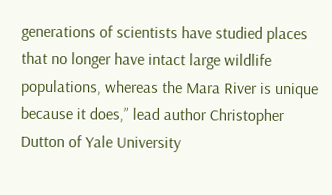generations of scientists have studied places that no longer have intact large wildlife populations, whereas the Mara River is unique because it does,” lead author Christopher Dutton of Yale University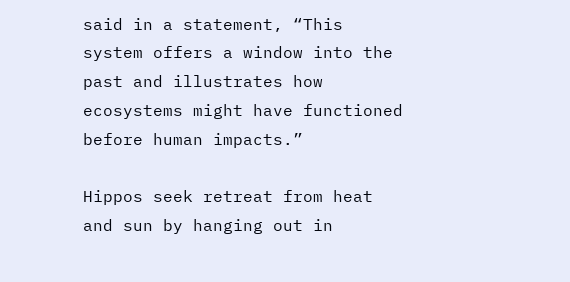said in a statement, “This system offers a window into the past and illustrates how ecosystems might have functioned before human impacts.”

Hippos seek retreat from heat and sun by hanging out in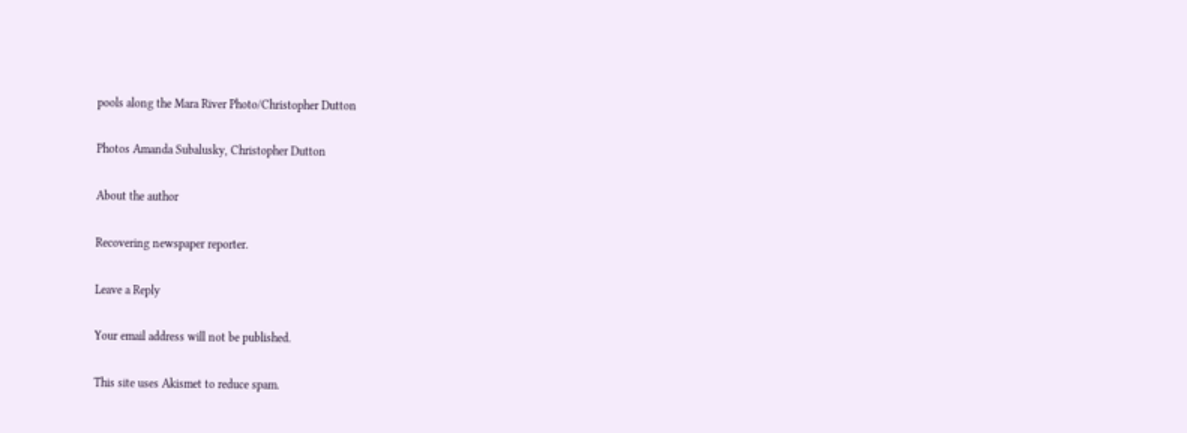pools along the Mara River Photo/Christopher Dutton

Photos Amanda Subalusky, Christopher Dutton

About the author

Recovering newspaper reporter.

Leave a Reply

Your email address will not be published.

This site uses Akismet to reduce spam.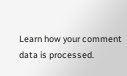Learn how your comment data is processed.